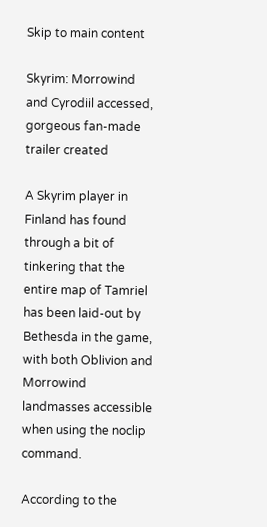Skip to main content

Skyrim: Morrowind and Cyrodiil accessed, gorgeous fan-made trailer created

A Skyrim player in Finland has found through a bit of tinkering that the entire map of Tamriel has been laid-out by Bethesda in the game, with both Oblivion and Morrowind landmasses accessible when using the noclip command.

According to the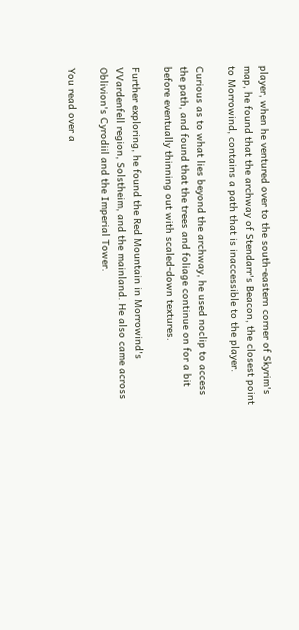player, when he ventured over to the south-eastern corner of Skyrim's map, he found that the archway of Stendarr's Beacon, the closest point to Morrowind, contains a path that is inaccessible to the player.

Curious as to what lies beyond the archway, he used noclip to access the path, and found that the trees and foliage continue on for a bit before eventually thinning out with scaled-down textures.

Further exploring, he found the Red Mountain in Morrowind's VVardenfell region, Solstheim, and the mainland. He also came across Oblivion's Cyrodiil and the Imperial Tower.

You read over a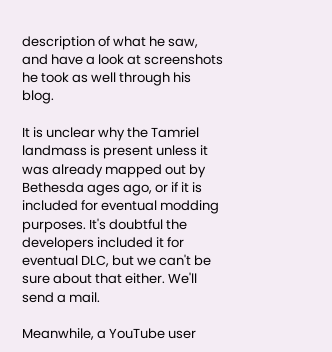description of what he saw, and have a look at screenshots he took as well through his blog.

It is unclear why the Tamriel landmass is present unless it was already mapped out by Bethesda ages ago, or if it is included for eventual modding purposes. It's doubtful the developers included it for eventual DLC, but we can't be sure about that either. We'll send a mail.

Meanwhile, a YouTube user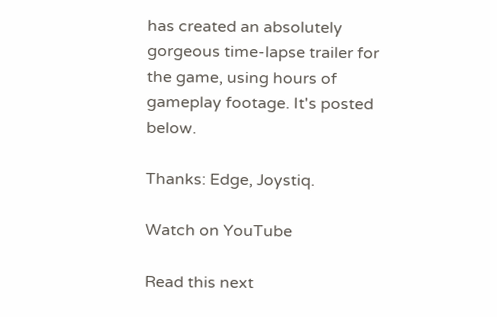has created an absolutely gorgeous time-lapse trailer for the game, using hours of gameplay footage. It's posted below.

Thanks: Edge, Joystiq.

Watch on YouTube

Read this next